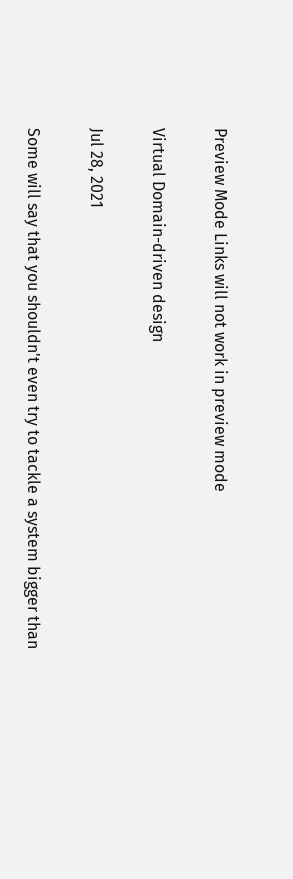Preview Mode Links will not work in preview mode

Virtual Domain-driven design

Jul 28, 2021

Some will say that you shouldn't even try to tackle a system bigger than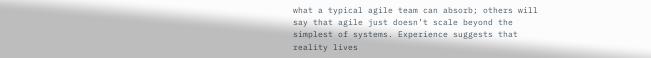what a typical agile team can absorb; others will say that agile just doesn’t scale beyond the simplest of systems. Experience suggests that reality lives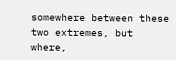somewhere between these two extremes, but where,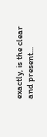exactly, is the clear and present...